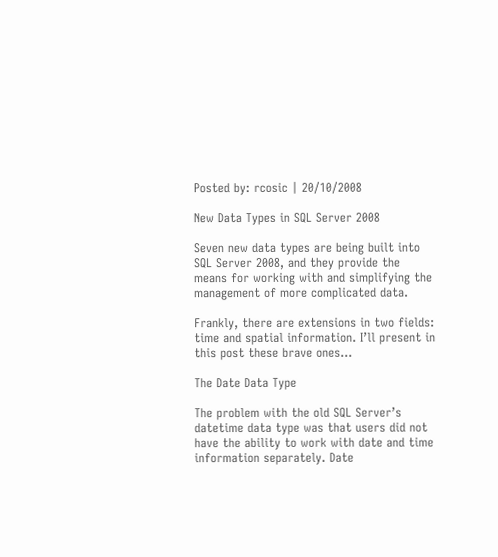Posted by: rcosic | 20/10/2008

New Data Types in SQL Server 2008

Seven new data types are being built into SQL Server 2008, and they provide the means for working with and simplifying the management of more complicated data.

Frankly, there are extensions in two fields: time and spatial information. I’ll present in this post these brave ones…

The Date Data Type

The problem with the old SQL Server’s datetime data type was that users did not have the ability to work with date and time information separately. Date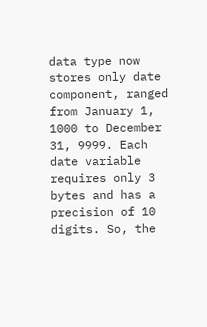data type now stores only date component, ranged from January 1, 1000 to December 31, 9999. Each date variable requires only 3 bytes and has a precision of 10 digits. So, the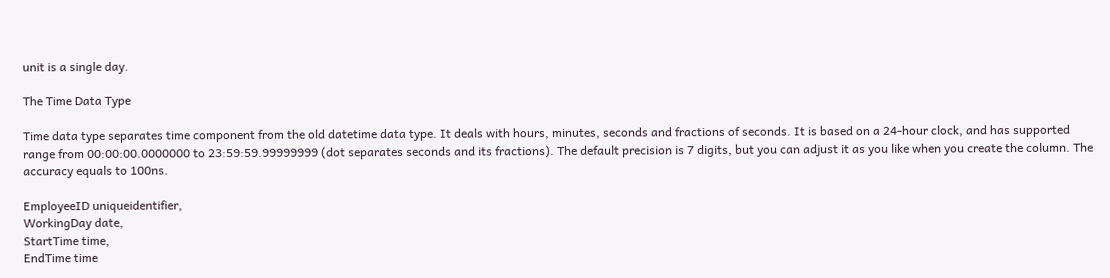unit is a single day.

The Time Data Type

Time data type separates time component from the old datetime data type. It deals with hours, minutes, seconds and fractions of seconds. It is based on a 24-hour clock, and has supported range from 00:00:00.0000000 to 23:59:59.99999999 (dot separates seconds and its fractions). The default precision is 7 digits, but you can adjust it as you like when you create the column. The accuracy equals to 100ns.

EmployeeID uniqueidentifier,
WorkingDay date,
StartTime time,
EndTime time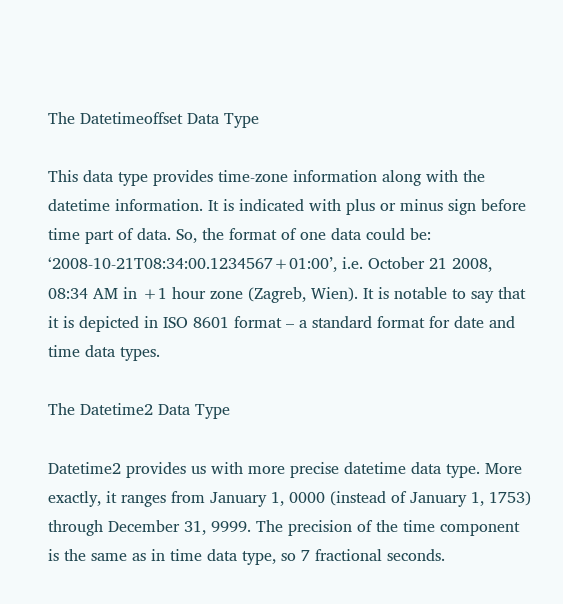The Datetimeoffset Data Type

This data type provides time-zone information along with the datetime information. It is indicated with plus or minus sign before time part of data. So, the format of one data could be: ‘2008-10-21T08:34:00.1234567+01:00’, i.e. October 21 2008, 08:34 AM in +1 hour zone (Zagreb, Wien). It is notable to say that it is depicted in ISO 8601 format – a standard format for date and time data types.

The Datetime2 Data Type

Datetime2 provides us with more precise datetime data type. More exactly, it ranges from January 1, 0000 (instead of January 1, 1753) through December 31, 9999. The precision of the time component is the same as in time data type, so 7 fractional seconds.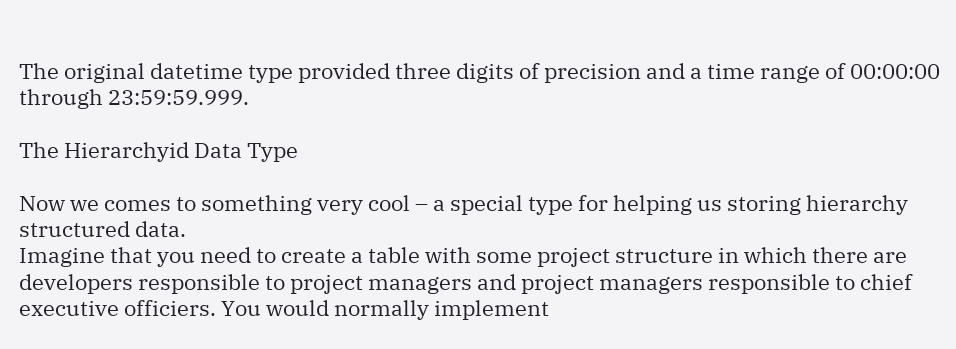The original datetime type provided three digits of precision and a time range of 00:00:00 through 23:59:59.999.

The Hierarchyid Data Type

Now we comes to something very cool – a special type for helping us storing hierarchy structured data.
Imagine that you need to create a table with some project structure in which there are developers responsible to project managers and project managers responsible to chief executive officiers. You would normally implement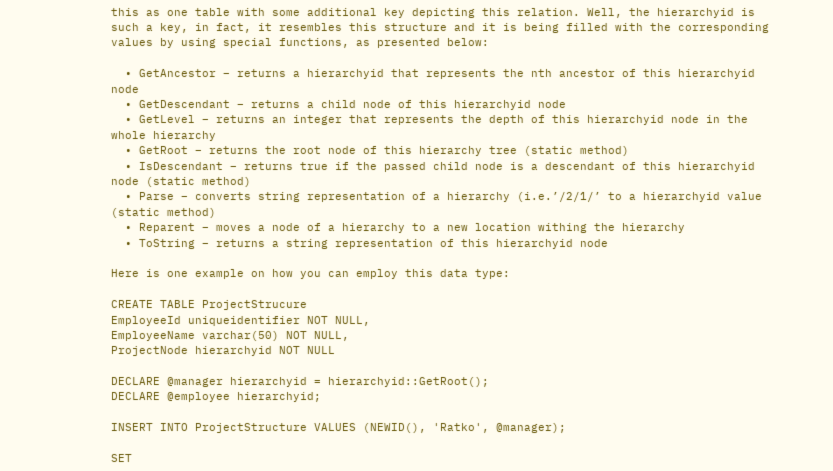this as one table with some additional key depicting this relation. Well, the hierarchyid is such a key, in fact, it resembles this structure and it is being filled with the corresponding values by using special functions, as presented below:

  • GetAncestor – returns a hierarchyid that represents the nth ancestor of this hierarchyid node
  • GetDescendant – returns a child node of this hierarchyid node
  • GetLevel – returns an integer that represents the depth of this hierarchyid node in the whole hierarchy
  • GetRoot – returns the root node of this hierarchy tree (static method)
  • IsDescendant – returns true if the passed child node is a descendant of this hierarchyid node (static method)
  • Parse – converts string representation of a hierarchy (i.e.’/2/1/’ to a hierarchyid value (static method)
  • Reparent – moves a node of a hierarchy to a new location withing the hierarchy
  • ToString – returns a string representation of this hierarchyid node

Here is one example on how you can employ this data type:

CREATE TABLE ProjectStrucure
EmployeeId uniqueidentifier NOT NULL,
EmployeeName varchar(50) NOT NULL,
ProjectNode hierarchyid NOT NULL

DECLARE @manager hierarchyid = hierarchyid::GetRoot();
DECLARE @employee hierarchyid;

INSERT INTO ProjectStructure VALUES (NEWID(), 'Ratko', @manager);

SET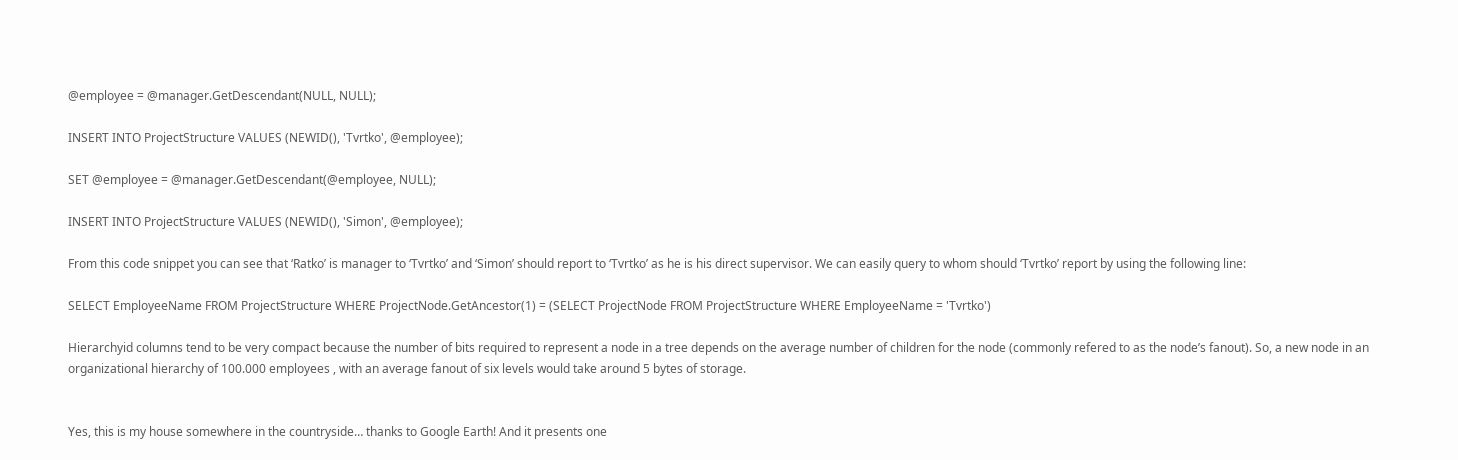@employee = @manager.GetDescendant(NULL, NULL);

INSERT INTO ProjectStructure VALUES (NEWID(), 'Tvrtko', @employee);

SET @employee = @manager.GetDescendant(@employee, NULL);

INSERT INTO ProjectStructure VALUES (NEWID(), 'Simon', @employee);

From this code snippet you can see that ‘Ratko’ is manager to ‘Tvrtko’ and ‘Simon’ should report to ‘Tvrtko’ as he is his direct supervisor. We can easily query to whom should ‘Tvrtko’ report by using the following line:

SELECT EmployeeName FROM ProjectStructure WHERE ProjectNode.GetAncestor(1) = (SELECT ProjectNode FROM ProjectStructure WHERE EmployeeName = 'Tvrtko')

Hierarchyid columns tend to be very compact because the number of bits required to represent a node in a tree depends on the average number of children for the node (commonly refered to as the node’s fanout). So, a new node in an organizational hierarchy of 100.000 employees , with an average fanout of six levels would take around 5 bytes of storage.


Yes, this is my house somewhere in the countryside… thanks to Google Earth! And it presents one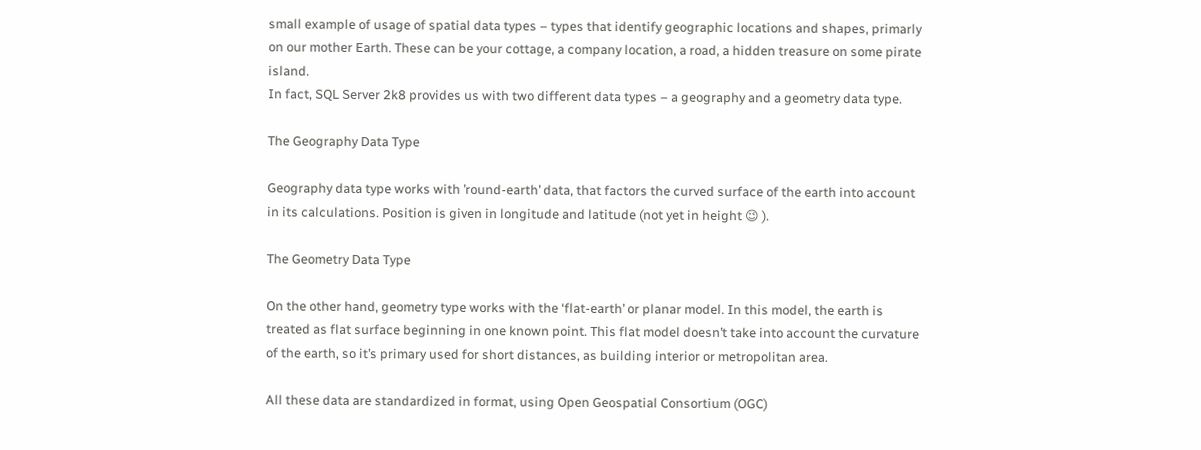small example of usage of spatial data types – types that identify geographic locations and shapes, primarly on our mother Earth. These can be your cottage, a company location, a road, a hidden treasure on some pirate island.
In fact, SQL Server 2k8 provides us with two different data types – a geography and a geometry data type.

The Geography Data Type

Geography data type works with ’round-earth’ data, that factors the curved surface of the earth into account in its calculations. Position is given in longitude and latitude (not yet in height 😉 ).

The Geometry Data Type

On the other hand, geometry type works with the ‘flat-earth’ or planar model. In this model, the earth is treated as flat surface beginning in one known point. This flat model doesn’t take into account the curvature of the earth, so it’s primary used for short distances, as building interior or metropolitan area.

All these data are standardized in format, using Open Geospatial Consortium (OGC)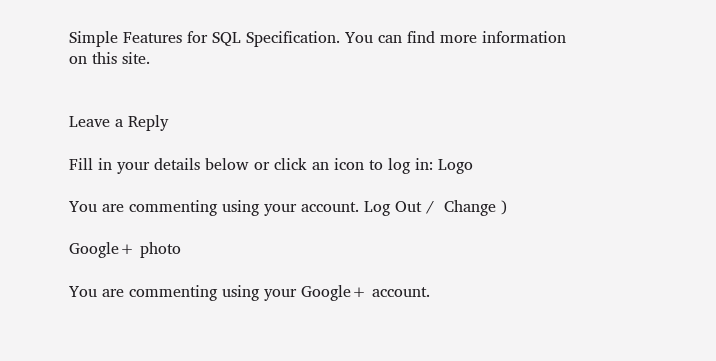Simple Features for SQL Specification. You can find more information on this site.


Leave a Reply

Fill in your details below or click an icon to log in: Logo

You are commenting using your account. Log Out /  Change )

Google+ photo

You are commenting using your Google+ account.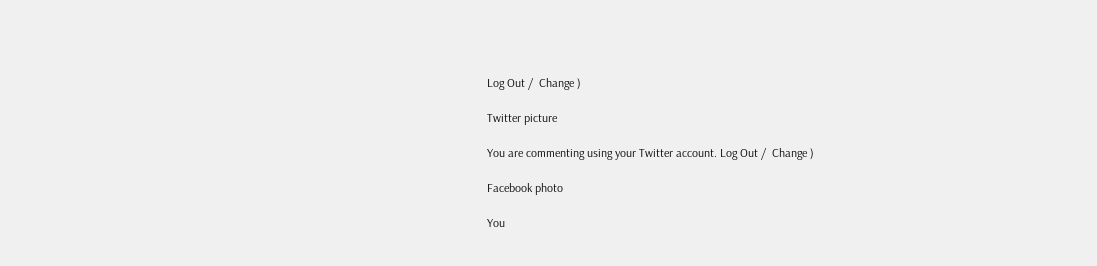Log Out /  Change )

Twitter picture

You are commenting using your Twitter account. Log Out /  Change )

Facebook photo

You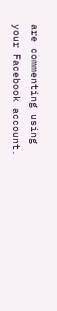are commenting using your Facebook account.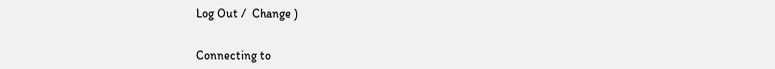Log Out /  Change )


Connecting to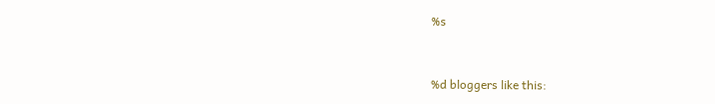%s


%d bloggers like this: